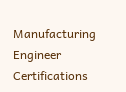Manufacturing Engineer Certifications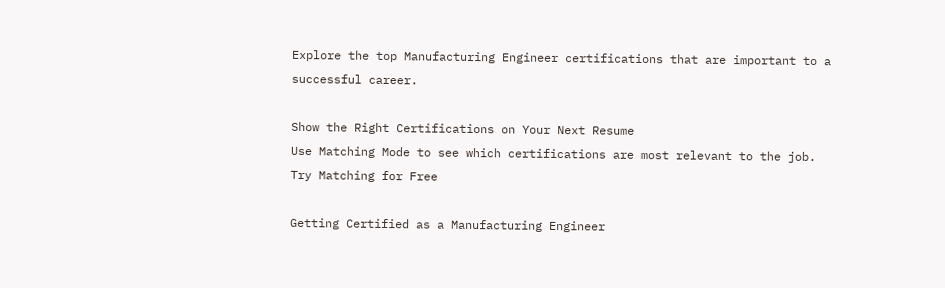Explore the top Manufacturing Engineer certifications that are important to a successful career.

Show the Right Certifications on Your Next Resume
Use Matching Mode to see which certifications are most relevant to the job.
Try Matching for Free

Getting Certified as a Manufacturing Engineer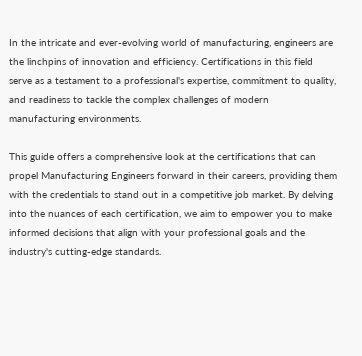In the intricate and ever-evolving world of manufacturing, engineers are the linchpins of innovation and efficiency. Certifications in this field serve as a testament to a professional's expertise, commitment to quality, and readiness to tackle the complex challenges of modern manufacturing environments.

This guide offers a comprehensive look at the certifications that can propel Manufacturing Engineers forward in their careers, providing them with the credentials to stand out in a competitive job market. By delving into the nuances of each certification, we aim to empower you to make informed decisions that align with your professional goals and the industry's cutting-edge standards.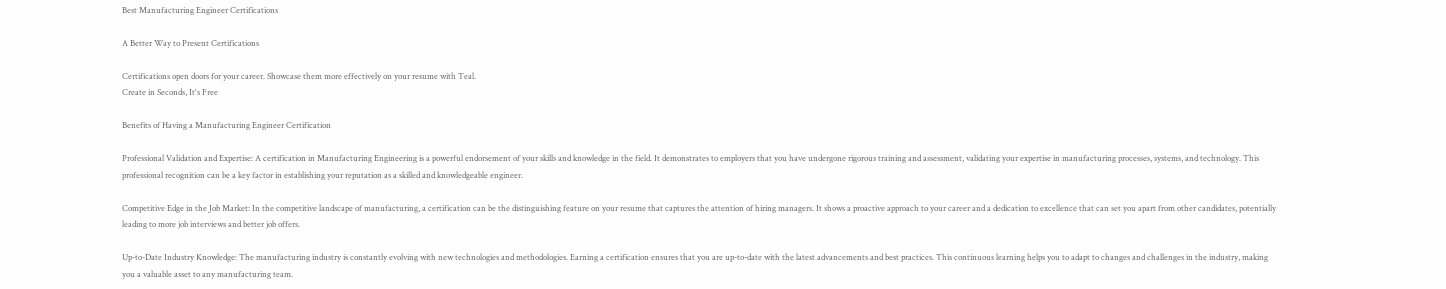Best Manufacturing Engineer Certifications

A Better Way to Present Certifications

Certifications open doors for your career. Showcase them more effectively on your resume with Teal.
Create in Seconds, It's Free

Benefits of Having a Manufacturing Engineer Certification

Professional Validation and Expertise: A certification in Manufacturing Engineering is a powerful endorsement of your skills and knowledge in the field. It demonstrates to employers that you have undergone rigorous training and assessment, validating your expertise in manufacturing processes, systems, and technology. This professional recognition can be a key factor in establishing your reputation as a skilled and knowledgeable engineer.

Competitive Edge in the Job Market: In the competitive landscape of manufacturing, a certification can be the distinguishing feature on your resume that captures the attention of hiring managers. It shows a proactive approach to your career and a dedication to excellence that can set you apart from other candidates, potentially leading to more job interviews and better job offers.

Up-to-Date Industry Knowledge: The manufacturing industry is constantly evolving with new technologies and methodologies. Earning a certification ensures that you are up-to-date with the latest advancements and best practices. This continuous learning helps you to adapt to changes and challenges in the industry, making you a valuable asset to any manufacturing team.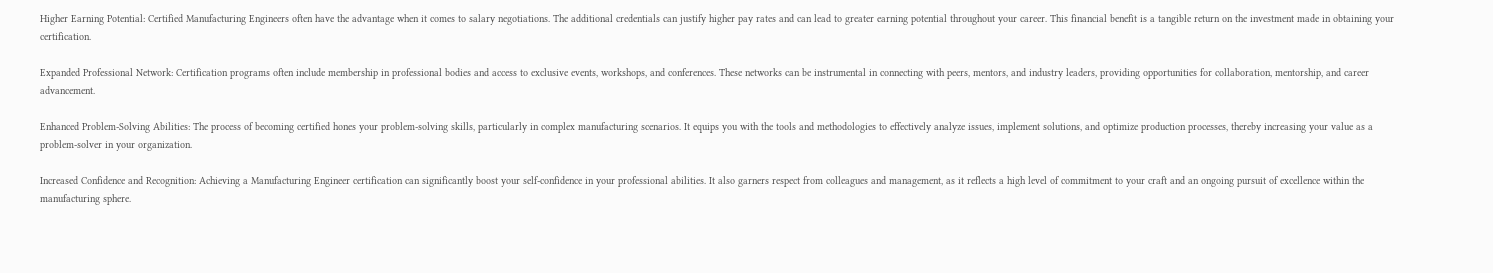Higher Earning Potential: Certified Manufacturing Engineers often have the advantage when it comes to salary negotiations. The additional credentials can justify higher pay rates and can lead to greater earning potential throughout your career. This financial benefit is a tangible return on the investment made in obtaining your certification.

Expanded Professional Network: Certification programs often include membership in professional bodies and access to exclusive events, workshops, and conferences. These networks can be instrumental in connecting with peers, mentors, and industry leaders, providing opportunities for collaboration, mentorship, and career advancement.

Enhanced Problem-Solving Abilities: The process of becoming certified hones your problem-solving skills, particularly in complex manufacturing scenarios. It equips you with the tools and methodologies to effectively analyze issues, implement solutions, and optimize production processes, thereby increasing your value as a problem-solver in your organization.

Increased Confidence and Recognition: Achieving a Manufacturing Engineer certification can significantly boost your self-confidence in your professional abilities. It also garners respect from colleagues and management, as it reflects a high level of commitment to your craft and an ongoing pursuit of excellence within the manufacturing sphere.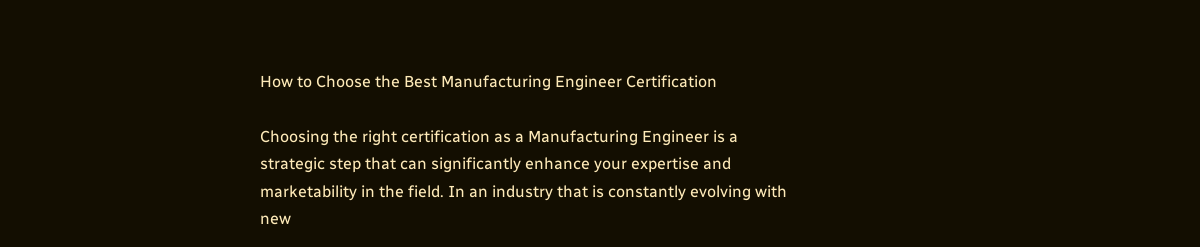How to Choose the Best Manufacturing Engineer Certification

Choosing the right certification as a Manufacturing Engineer is a strategic step that can significantly enhance your expertise and marketability in the field. In an industry that is constantly evolving with new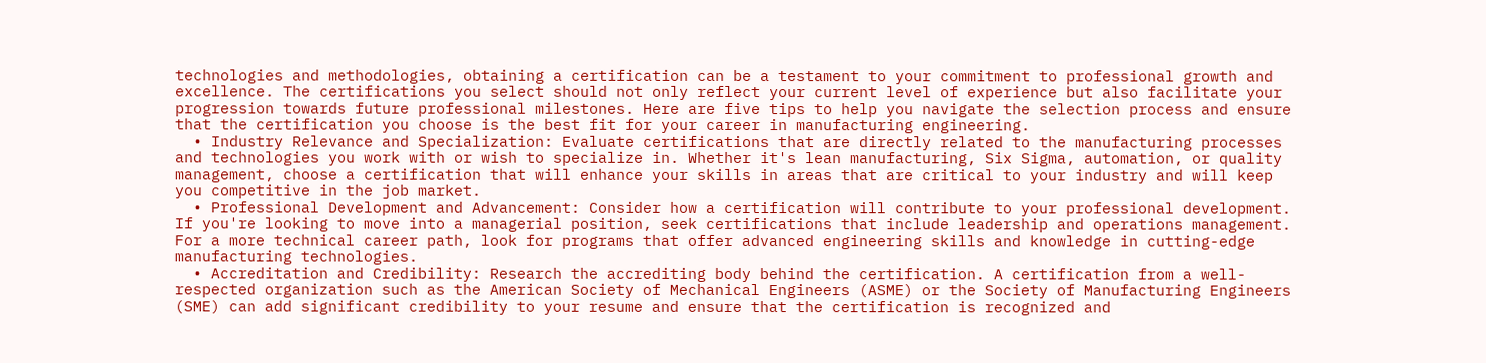technologies and methodologies, obtaining a certification can be a testament to your commitment to professional growth and excellence. The certifications you select should not only reflect your current level of experience but also facilitate your progression towards future professional milestones. Here are five tips to help you navigate the selection process and ensure that the certification you choose is the best fit for your career in manufacturing engineering.
  • Industry Relevance and Specialization: Evaluate certifications that are directly related to the manufacturing processes and technologies you work with or wish to specialize in. Whether it's lean manufacturing, Six Sigma, automation, or quality management, choose a certification that will enhance your skills in areas that are critical to your industry and will keep you competitive in the job market.
  • Professional Development and Advancement: Consider how a certification will contribute to your professional development. If you're looking to move into a managerial position, seek certifications that include leadership and operations management. For a more technical career path, look for programs that offer advanced engineering skills and knowledge in cutting-edge manufacturing technologies.
  • Accreditation and Credibility: Research the accrediting body behind the certification. A certification from a well-respected organization such as the American Society of Mechanical Engineers (ASME) or the Society of Manufacturing Engineers (SME) can add significant credibility to your resume and ensure that the certification is recognized and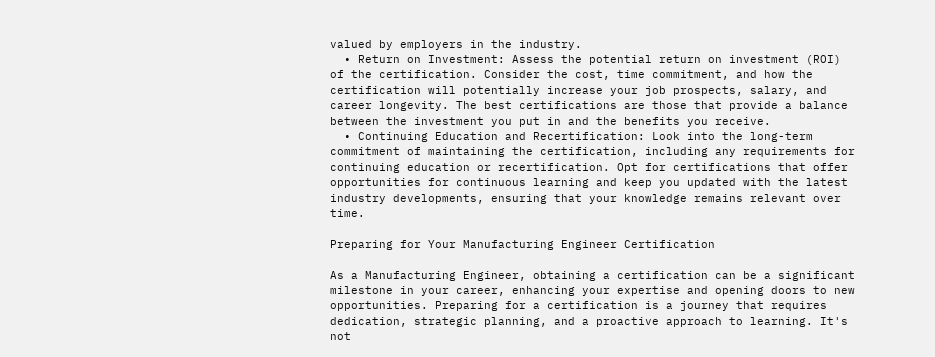valued by employers in the industry.
  • Return on Investment: Assess the potential return on investment (ROI) of the certification. Consider the cost, time commitment, and how the certification will potentially increase your job prospects, salary, and career longevity. The best certifications are those that provide a balance between the investment you put in and the benefits you receive.
  • Continuing Education and Recertification: Look into the long-term commitment of maintaining the certification, including any requirements for continuing education or recertification. Opt for certifications that offer opportunities for continuous learning and keep you updated with the latest industry developments, ensuring that your knowledge remains relevant over time.

Preparing for Your Manufacturing Engineer Certification

As a Manufacturing Engineer, obtaining a certification can be a significant milestone in your career, enhancing your expertise and opening doors to new opportunities. Preparing for a certification is a journey that requires dedication, strategic planning, and a proactive approach to learning. It's not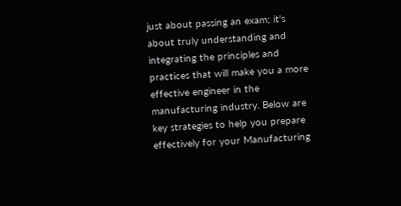just about passing an exam; it's about truly understanding and integrating the principles and practices that will make you a more effective engineer in the manufacturing industry. Below are key strategies to help you prepare effectively for your Manufacturing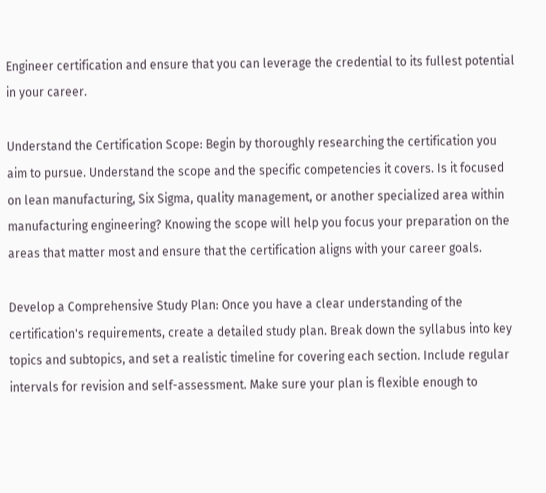Engineer certification and ensure that you can leverage the credential to its fullest potential in your career.

Understand the Certification Scope: Begin by thoroughly researching the certification you aim to pursue. Understand the scope and the specific competencies it covers. Is it focused on lean manufacturing, Six Sigma, quality management, or another specialized area within manufacturing engineering? Knowing the scope will help you focus your preparation on the areas that matter most and ensure that the certification aligns with your career goals.

Develop a Comprehensive Study Plan: Once you have a clear understanding of the certification's requirements, create a detailed study plan. Break down the syllabus into key topics and subtopics, and set a realistic timeline for covering each section. Include regular intervals for revision and self-assessment. Make sure your plan is flexible enough to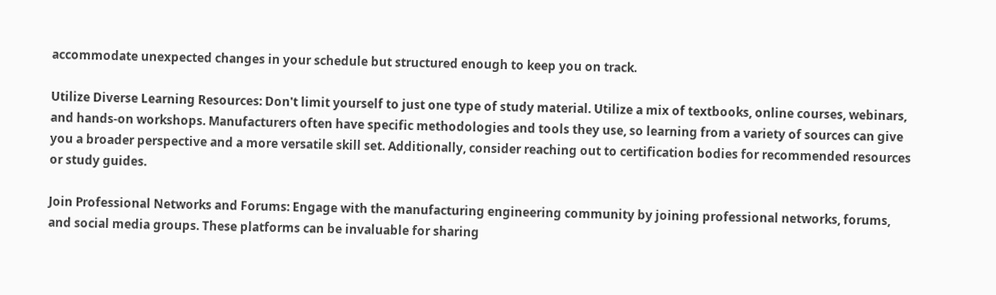accommodate unexpected changes in your schedule but structured enough to keep you on track.

Utilize Diverse Learning Resources: Don't limit yourself to just one type of study material. Utilize a mix of textbooks, online courses, webinars, and hands-on workshops. Manufacturers often have specific methodologies and tools they use, so learning from a variety of sources can give you a broader perspective and a more versatile skill set. Additionally, consider reaching out to certification bodies for recommended resources or study guides.

Join Professional Networks and Forums: Engage with the manufacturing engineering community by joining professional networks, forums, and social media groups. These platforms can be invaluable for sharing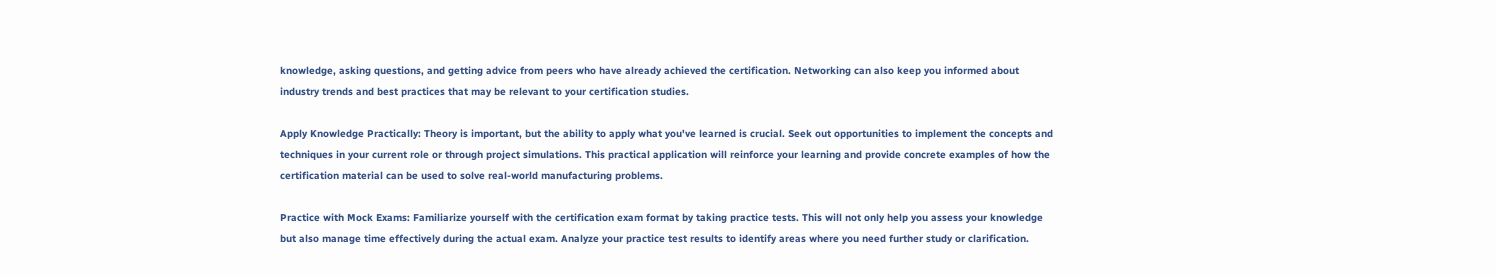knowledge, asking questions, and getting advice from peers who have already achieved the certification. Networking can also keep you informed about industry trends and best practices that may be relevant to your certification studies.

Apply Knowledge Practically: Theory is important, but the ability to apply what you've learned is crucial. Seek out opportunities to implement the concepts and techniques in your current role or through project simulations. This practical application will reinforce your learning and provide concrete examples of how the certification material can be used to solve real-world manufacturing problems.

Practice with Mock Exams: Familiarize yourself with the certification exam format by taking practice tests. This will not only help you assess your knowledge but also manage time effectively during the actual exam. Analyze your practice test results to identify areas where you need further study or clarification.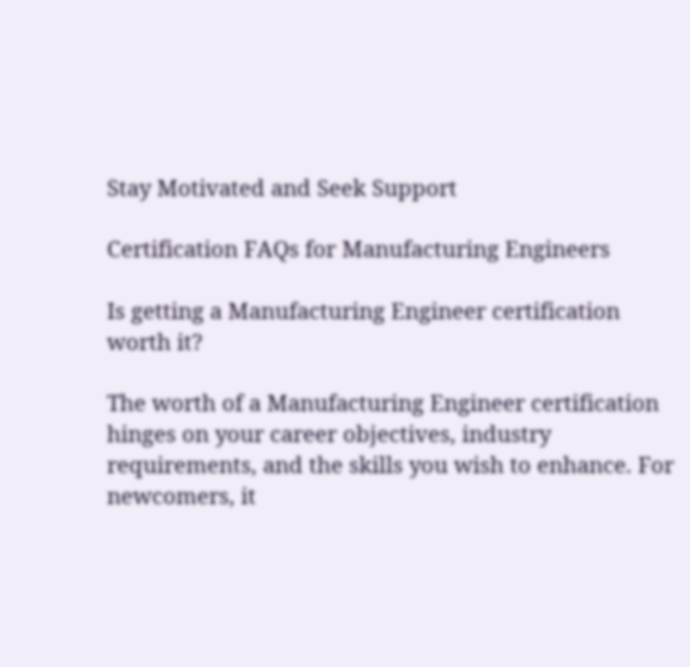Stay Motivated and Seek Support

Certification FAQs for Manufacturing Engineers

Is getting a Manufacturing Engineer certification worth it?

The worth of a Manufacturing Engineer certification hinges on your career objectives, industry requirements, and the skills you wish to enhance. For newcomers, it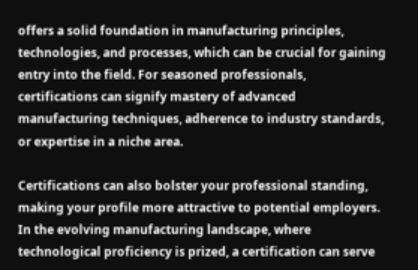offers a solid foundation in manufacturing principles, technologies, and processes, which can be crucial for gaining entry into the field. For seasoned professionals, certifications can signify mastery of advanced manufacturing techniques, adherence to industry standards, or expertise in a niche area.

Certifications can also bolster your professional standing, making your profile more attractive to potential employers. In the evolving manufacturing landscape, where technological proficiency is prized, a certification can serve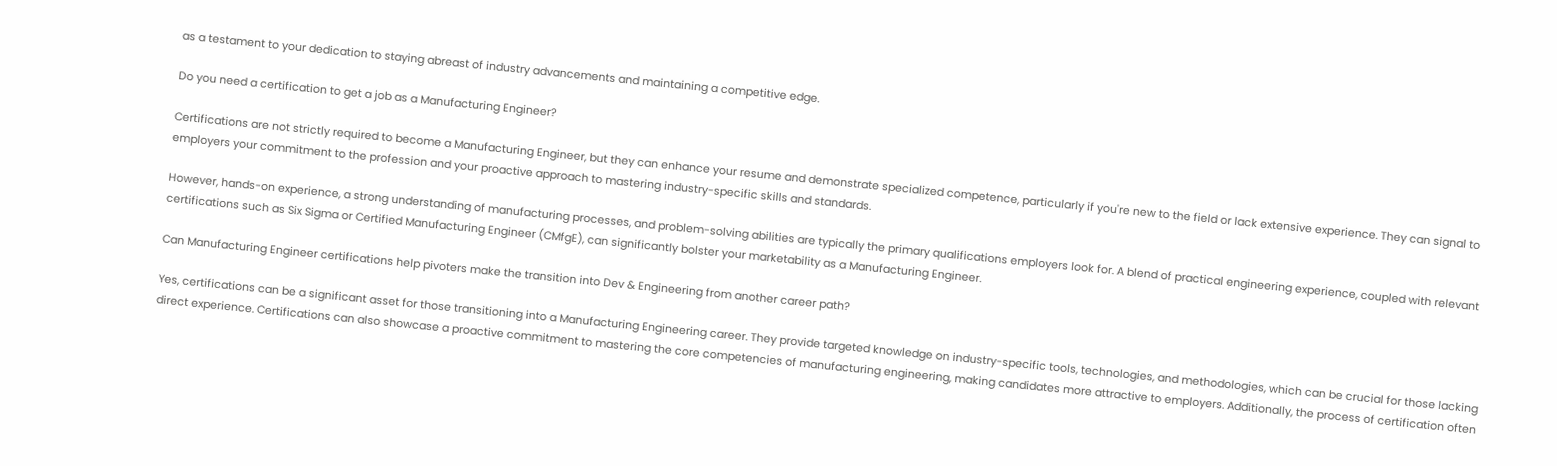as a testament to your dedication to staying abreast of industry advancements and maintaining a competitive edge.

Do you need a certification to get a job as a Manufacturing Engineer?

Certifications are not strictly required to become a Manufacturing Engineer, but they can enhance your resume and demonstrate specialized competence, particularly if you're new to the field or lack extensive experience. They can signal to employers your commitment to the profession and your proactive approach to mastering industry-specific skills and standards.

However, hands-on experience, a strong understanding of manufacturing processes, and problem-solving abilities are typically the primary qualifications employers look for. A blend of practical engineering experience, coupled with relevant certifications such as Six Sigma or Certified Manufacturing Engineer (CMfgE), can significantly bolster your marketability as a Manufacturing Engineer.

Can Manufacturing Engineer certifications help pivoters make the transition into Dev & Engineering from another career path?

Yes, certifications can be a significant asset for those transitioning into a Manufacturing Engineering career. They provide targeted knowledge on industry-specific tools, technologies, and methodologies, which can be crucial for those lacking direct experience. Certifications can also showcase a proactive commitment to mastering the core competencies of manufacturing engineering, making candidates more attractive to employers. Additionally, the process of certification often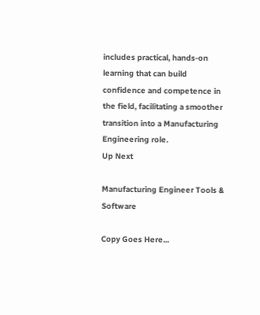includes practical, hands-on learning that can build confidence and competence in the field, facilitating a smoother transition into a Manufacturing Engineering role.
Up Next

Manufacturing Engineer Tools & Software

Copy Goes Here...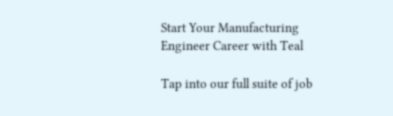Start Your Manufacturing Engineer Career with Teal

Tap into our full suite of job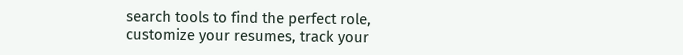search tools to find the perfect role, customize your resumes, track your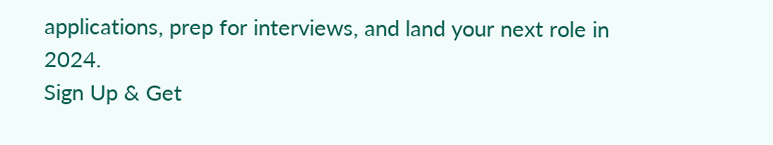applications, prep for interviews, and land your next role in 2024.
Sign Up & Get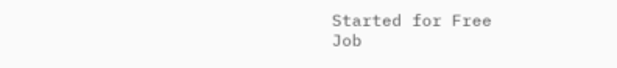Started for Free
Job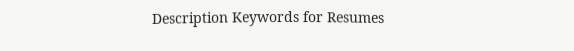Description Keywords for Resumes